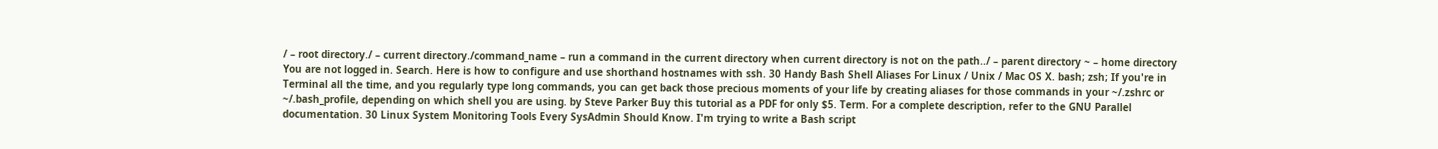/ – root directory./ – current directory./command_name – run a command in the current directory when current directory is not on the path../ – parent directory ~ – home directory You are not logged in. Search. Here is how to configure and use shorthand hostnames with ssh. 30 Handy Bash Shell Aliases For Linux / Unix / Mac OS X. bash; zsh; If you're in Terminal all the time, and you regularly type long commands, you can get back those precious moments of your life by creating aliases for those commands in your ~/.zshrc or ~/.bash_profile, depending on which shell you are using. by Steve Parker Buy this tutorial as a PDF for only $5. Term. For a complete description, refer to the GNU Parallel documentation. 30 Linux System Monitoring Tools Every SysAdmin Should Know. I'm trying to write a Bash script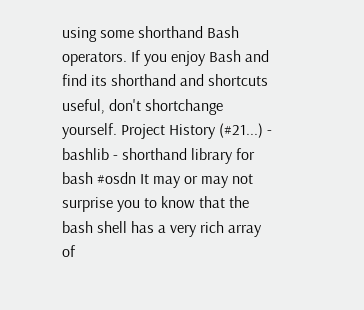using some shorthand Bash operators. If you enjoy Bash and find its shorthand and shortcuts useful, don't shortchange yourself. Project History (#21...) - bashlib - shorthand library for bash #osdn It may or may not surprise you to know that the bash shell has a very rich array of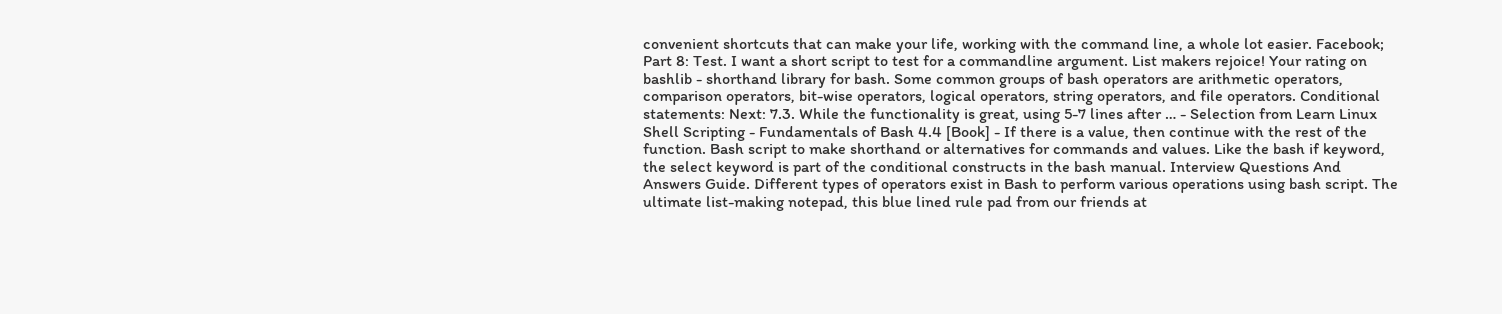convenient shortcuts that can make your life, working with the command line, a whole lot easier. Facebook; Part 8: Test. I want a short script to test for a commandline argument. List makers rejoice! Your rating on bashlib - shorthand library for bash. Some common groups of bash operators are arithmetic operators, comparison operators, bit-wise operators, logical operators, string operators, and file operators. Conditional statements: Next: 7.3. While the functionality is great, using 5-7 lines after … - Selection from Learn Linux Shell Scripting - Fundamentals of Bash 4.4 [Book] - If there is a value, then continue with the rest of the function. Bash script to make shorthand or alternatives for commands and values. Like the bash if keyword, the select keyword is part of the conditional constructs in the bash manual. Interview Questions And Answers Guide. Different types of operators exist in Bash to perform various operations using bash script. The ultimate list-making notepad, this blue lined rule pad from our friends at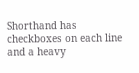Shorthand has checkboxes on each line and a heavy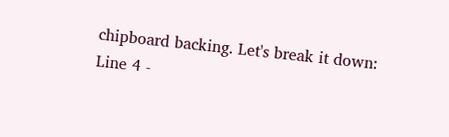chipboard backing. Let's break it down: Line 4 -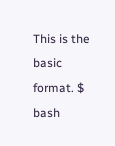This is the basic format. $ bash